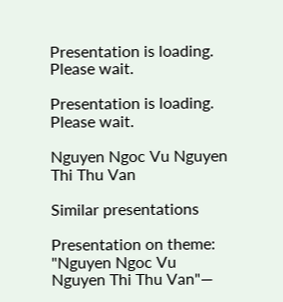Presentation is loading. Please wait.

Presentation is loading. Please wait.

Nguyen Ngoc Vu Nguyen Thi Thu Van

Similar presentations

Presentation on theme: "Nguyen Ngoc Vu Nguyen Thi Thu Van"—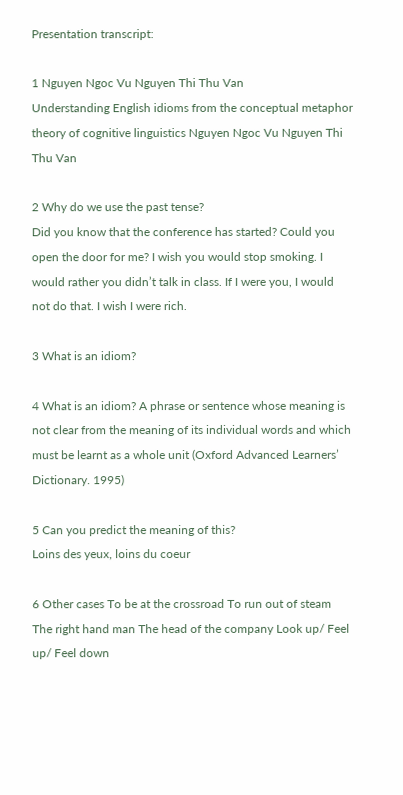Presentation transcript:

1 Nguyen Ngoc Vu Nguyen Thi Thu Van
Understanding English idioms from the conceptual metaphor theory of cognitive linguistics Nguyen Ngoc Vu Nguyen Thi Thu Van

2 Why do we use the past tense?
Did you know that the conference has started? Could you open the door for me? I wish you would stop smoking. I would rather you didn’t talk in class. If I were you, I would not do that. I wish I were rich.

3 What is an idiom?

4 What is an idiom? A phrase or sentence whose meaning is not clear from the meaning of its individual words and which must be learnt as a whole unit (Oxford Advanced Learners’ Dictionary. 1995)

5 Can you predict the meaning of this?
Loins des yeux, loins du coeur

6 Other cases To be at the crossroad To run out of steam
The right hand man The head of the company Look up/ Feel up/ Feel down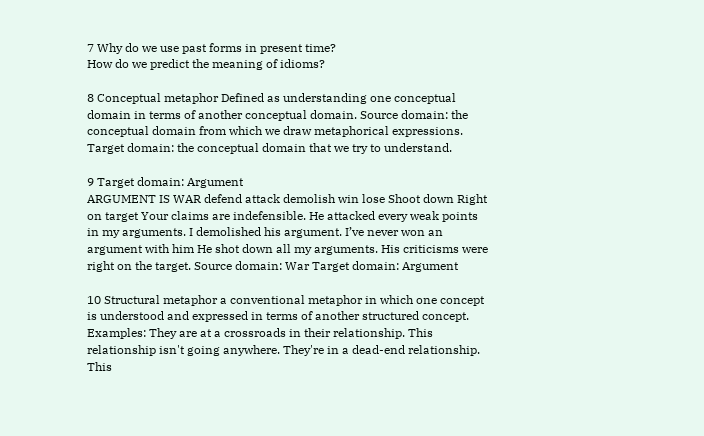7 Why do we use past forms in present time?
How do we predict the meaning of idioms?

8 Conceptual metaphor Defined as understanding one conceptual domain in terms of another conceptual domain. Source domain: the conceptual domain from which we draw metaphorical expressions. Target domain: the conceptual domain that we try to understand.

9 Target domain: Argument
ARGUMENT IS WAR defend attack demolish win lose Shoot down Right on target Your claims are indefensible. He attacked every weak points in my arguments. I demolished his argument. I’ve never won an argument with him He shot down all my arguments. His criticisms were right on the target. Source domain: War Target domain: Argument

10 Structural metaphor a conventional metaphor in which one concept is understood and expressed in terms of another structured concept. Examples: They are at a crossroads in their relationship. This relationship isn't going anywhere. They're in a dead-end relationship. This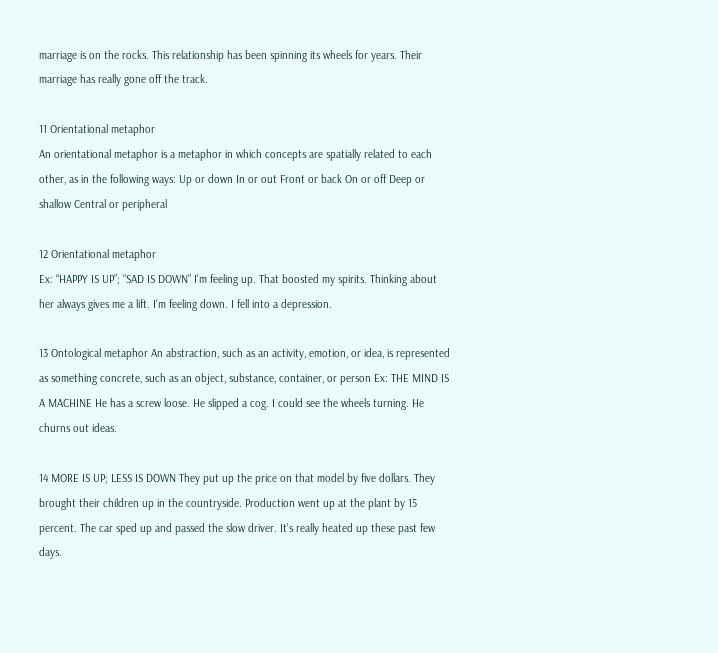marriage is on the rocks. This relationship has been spinning its wheels for years. Their marriage has really gone off the track.

11 Orientational metaphor
An orientational metaphor is a metaphor in which concepts are spatially related to each other, as in the following ways: Up or down In or out Front or back On or off Deep or shallow Central or peripheral

12 Orientational metaphor
Ex: “HAPPY IS UP”; “SAD IS DOWN” I'm feeling up. That boosted my spirits. Thinking about her always gives me a lift. I'm feeling down. I fell into a depression.

13 Ontological metaphor An abstraction, such as an activity, emotion, or idea, is represented as something concrete, such as an object, substance, container, or person Ex: THE MIND IS A MACHINE He has a screw loose. He slipped a cog. I could see the wheels turning. He churns out ideas.

14 MORE IS UP; LESS IS DOWN They put up the price on that model by five dollars. They brought their children up in the countryside. Production went up at the plant by 15 percent. The car sped up and passed the slow driver. It's really heated up these past few days.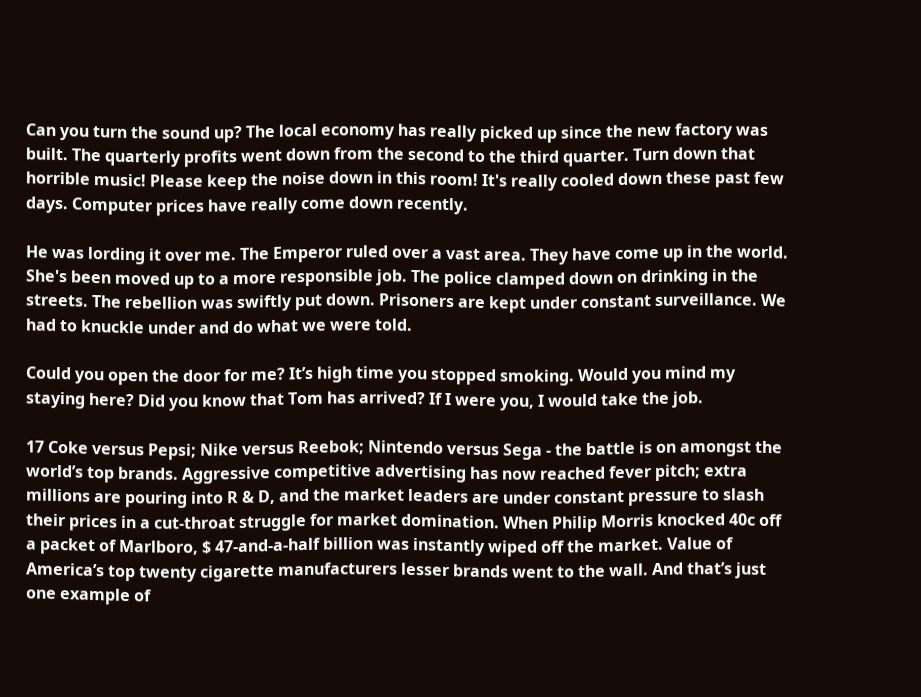Can you turn the sound up? The local economy has really picked up since the new factory was built. The quarterly profits went down from the second to the third quarter. Turn down that horrible music! Please keep the noise down in this room! It's really cooled down these past few days. Computer prices have really come down recently.

He was lording it over me. The Emperor ruled over a vast area. They have come up in the world. She's been moved up to a more responsible job. The police clamped down on drinking in the streets. The rebellion was swiftly put down. Prisoners are kept under constant surveillance. We had to knuckle under and do what we were told.

Could you open the door for me? It’s high time you stopped smoking. Would you mind my staying here? Did you know that Tom has arrived? If I were you, I would take the job.

17 Coke versus Pepsi; Nike versus Reebok; Nintendo versus Sega - the battle is on amongst the world’s top brands. Aggressive competitive advertising has now reached fever pitch; extra millions are pouring into R & D, and the market leaders are under constant pressure to slash their prices in a cut-throat struggle for market domination. When Philip Morris knocked 40c off a packet of Marlboro, $ 47-and-a-half billion was instantly wiped off the market. Value of America’s top twenty cigarette manufacturers lesser brands went to the wall. And that’s just one example of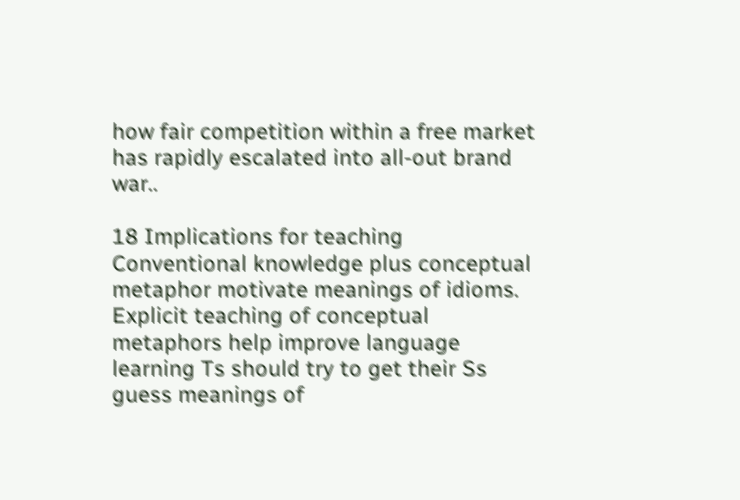how fair competition within a free market has rapidly escalated into all-out brand war..

18 Implications for teaching
Conventional knowledge plus conceptual metaphor motivate meanings of idioms. Explicit teaching of conceptual metaphors help improve language learning Ts should try to get their Ss guess meanings of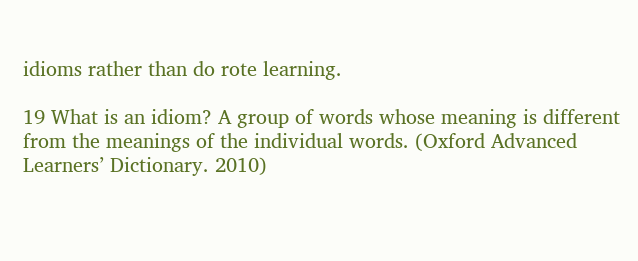idioms rather than do rote learning.

19 What is an idiom? A group of words whose meaning is different from the meanings of the individual words. (Oxford Advanced Learners’ Dictionary. 2010)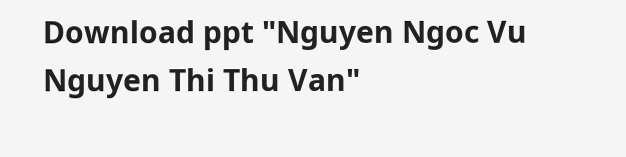Download ppt "Nguyen Ngoc Vu Nguyen Thi Thu Van"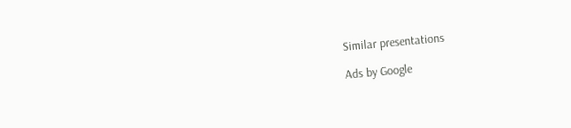Similar presentations

Ads by Google